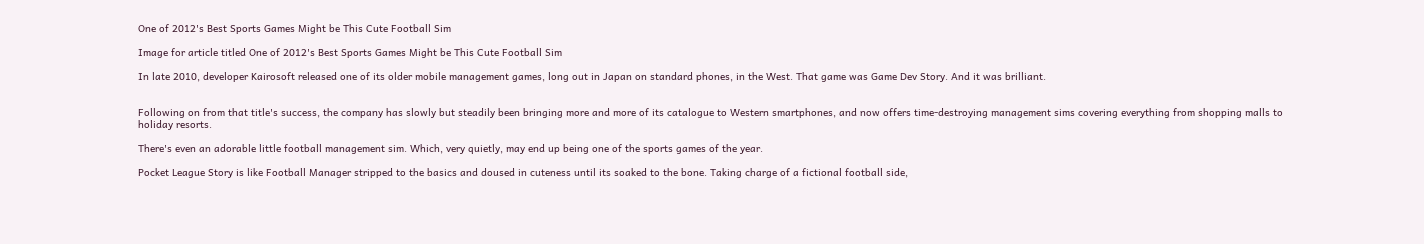One of 2012's Best Sports Games Might be This Cute Football Sim

Image for article titled One of 2012's Best Sports Games Might be This Cute Football Sim

In late 2010, developer Kairosoft released one of its older mobile management games, long out in Japan on standard phones, in the West. That game was Game Dev Story. And it was brilliant.


Following on from that title's success, the company has slowly but steadily been bringing more and more of its catalogue to Western smartphones, and now offers time-destroying management sims covering everything from shopping malls to holiday resorts.

There's even an adorable little football management sim. Which, very quietly, may end up being one of the sports games of the year.

Pocket League Story is like Football Manager stripped to the basics and doused in cuteness until its soaked to the bone. Taking charge of a fictional football side,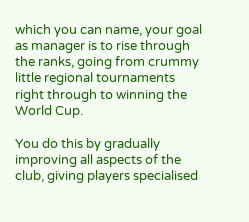which you can name, your goal as manager is to rise through the ranks, going from crummy little regional tournaments right through to winning the World Cup.

You do this by gradually improving all aspects of the club, giving players specialised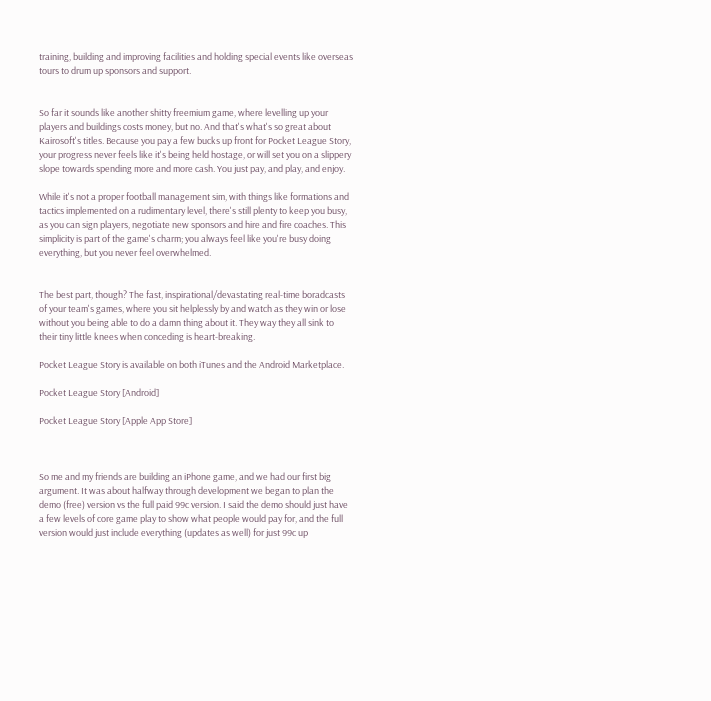training, building and improving facilities and holding special events like overseas tours to drum up sponsors and support.


So far it sounds like another shitty freemium game, where levelling up your players and buildings costs money, but no. And that's what's so great about Kairosoft's titles. Because you pay a few bucks up front for Pocket League Story, your progress never feels like it's being held hostage, or will set you on a slippery slope towards spending more and more cash. You just pay, and play, and enjoy.

While it's not a proper football management sim, with things like formations and tactics implemented on a rudimentary level, there's still plenty to keep you busy, as you can sign players, negotiate new sponsors and hire and fire coaches. This simplicity is part of the game's charm; you always feel like you're busy doing everything, but you never feel overwhelmed.


The best part, though? The fast, inspirational/devastating real-time boradcasts of your team's games, where you sit helplessly by and watch as they win or lose without you being able to do a damn thing about it. They way they all sink to their tiny little knees when conceding is heart-breaking.

Pocket League Story is available on both iTunes and the Android Marketplace.

Pocket League Story [Android]

Pocket League Story [Apple App Store]



So me and my friends are building an iPhone game, and we had our first big argument. It was about halfway through development we began to plan the demo (free) version vs the full paid 99c version. I said the demo should just have a few levels of core game play to show what people would pay for, and the full version would just include everything (updates as well) for just 99c up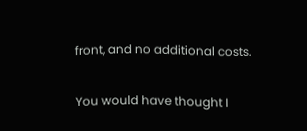front, and no additional costs.

You would have thought I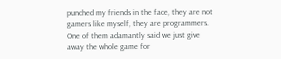punched my friends in the face, they are not gamers like myself, they are programmers. One of them adamantly said we just give away the whole game for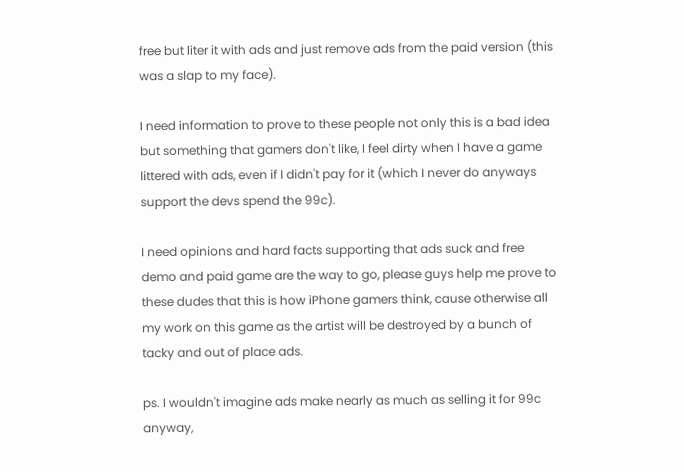free but liter it with ads and just remove ads from the paid version (this was a slap to my face).

I need information to prove to these people not only this is a bad idea but something that gamers don't like, I feel dirty when I have a game littered with ads, even if I didn't pay for it (which I never do anyways support the devs spend the 99c).

I need opinions and hard facts supporting that ads suck and free demo and paid game are the way to go, please guys help me prove to these dudes that this is how iPhone gamers think, cause otherwise all my work on this game as the artist will be destroyed by a bunch of tacky and out of place ads.

ps. I wouldn't imagine ads make nearly as much as selling it for 99c anyway,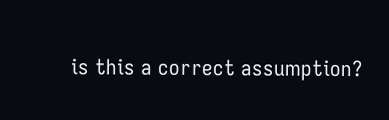is this a correct assumption?